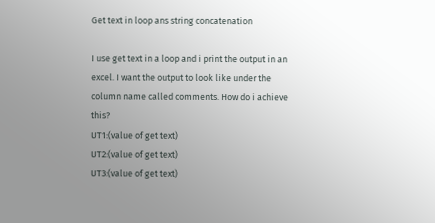Get text in loop ans string concatenation

I use get text in a loop and i print the output in an excel. I want the output to look like under the column name called comments. How do i achieve this?
UT1:(value of get text)
UT2:(value of get text)
UT3:(value of get text)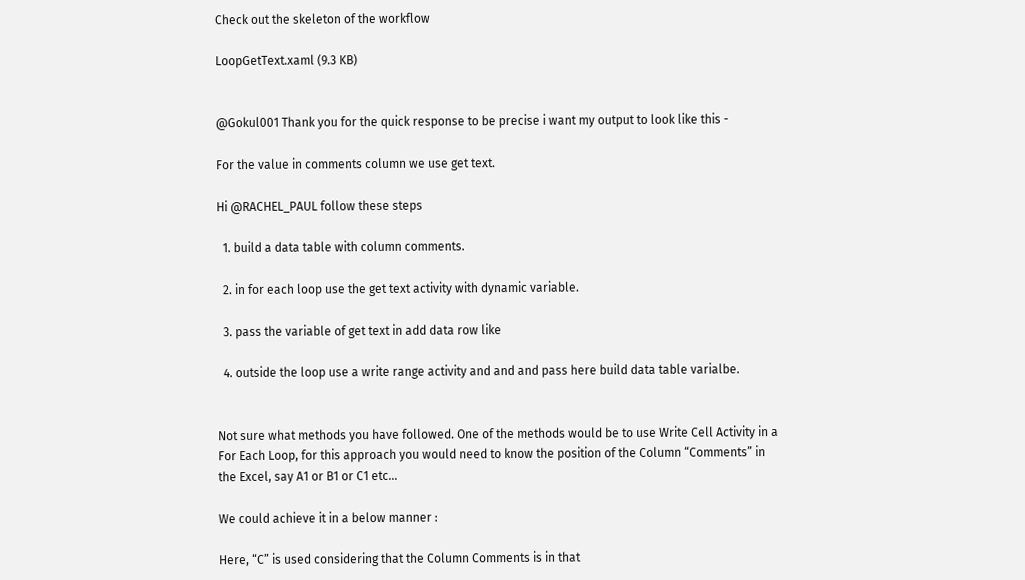Check out the skeleton of the workflow

LoopGetText.xaml (9.3 KB)


@Gokul001 Thank you for the quick response to be precise i want my output to look like this -

For the value in comments column we use get text.

Hi @RACHEL_PAUL follow these steps

  1. build a data table with column comments.

  2. in for each loop use the get text activity with dynamic variable.

  3. pass the variable of get text in add data row like

  4. outside the loop use a write range activity and and and pass here build data table varialbe.


Not sure what methods you have followed. One of the methods would be to use Write Cell Activity in a For Each Loop, for this approach you would need to know the position of the Column “Comments” in the Excel, say A1 or B1 or C1 etc…

We could achieve it in a below manner :

Here, “C” is used considering that the Column Comments is in that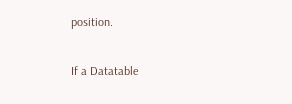position.

If a Datatable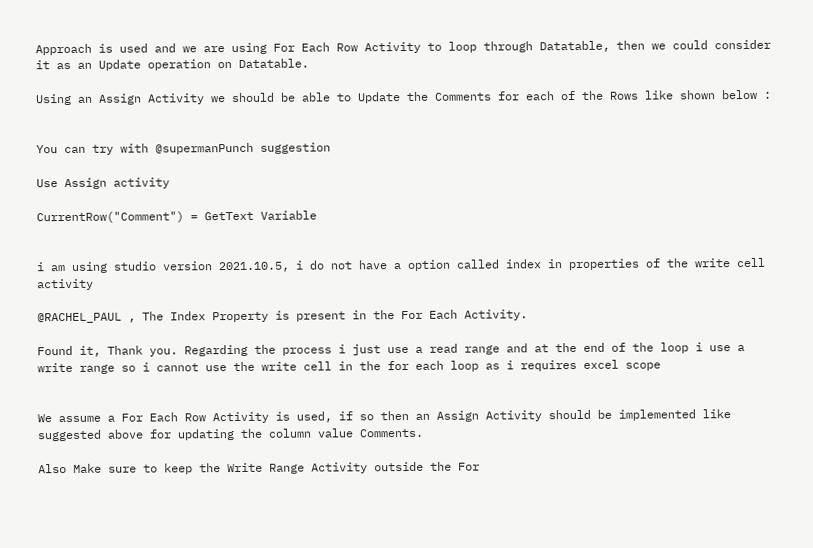Approach is used and we are using For Each Row Activity to loop through Datatable, then we could consider it as an Update operation on Datatable.

Using an Assign Activity we should be able to Update the Comments for each of the Rows like shown below :


You can try with @supermanPunch suggestion

Use Assign activity

CurrentRow("Comment") = GetText Variable


i am using studio version 2021.10.5, i do not have a option called index in properties of the write cell activity

@RACHEL_PAUL , The Index Property is present in the For Each Activity.

Found it, Thank you. Regarding the process i just use a read range and at the end of the loop i use a write range so i cannot use the write cell in the for each loop as i requires excel scope


We assume a For Each Row Activity is used, if so then an Assign Activity should be implemented like suggested above for updating the column value Comments.

Also Make sure to keep the Write Range Activity outside the For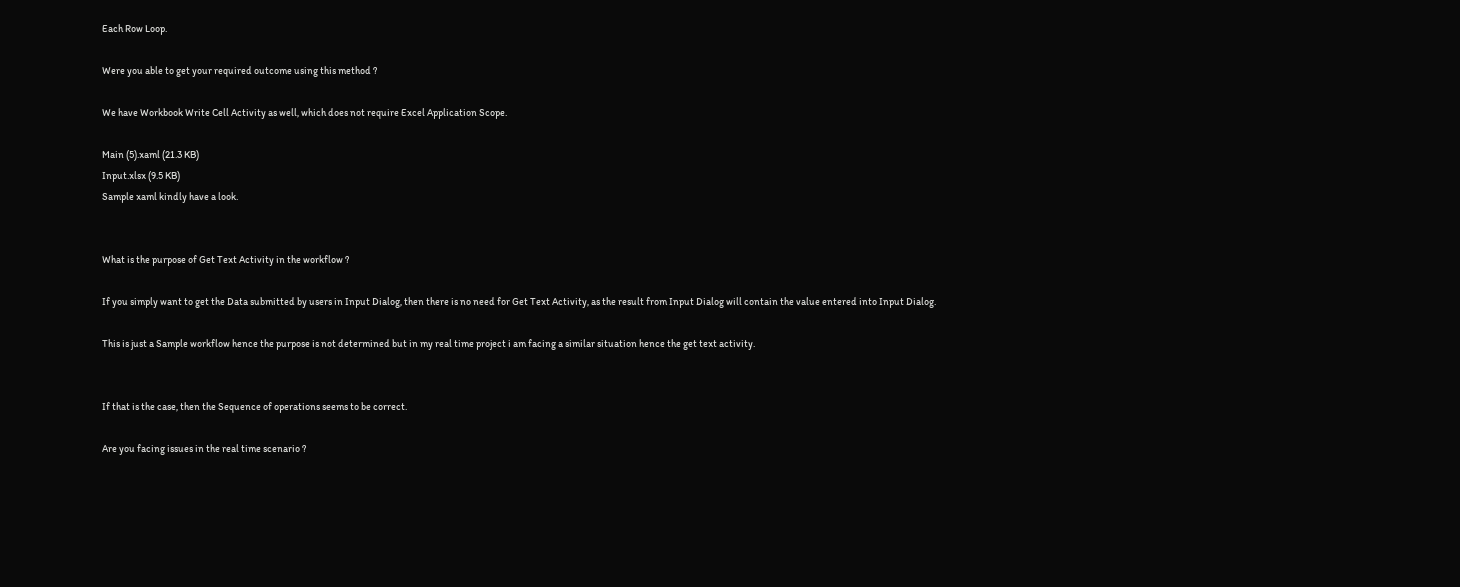Each Row Loop.

Were you able to get your required outcome using this method ?

We have Workbook Write Cell Activity as well, which does not require Excel Application Scope.

Main (5).xaml (21.3 KB)
Input.xlsx (9.5 KB)
Sample xaml kindly have a look.


What is the purpose of Get Text Activity in the workflow ?

If you simply want to get the Data submitted by users in Input Dialog, then there is no need for Get Text Activity, as the result from Input Dialog will contain the value entered into Input Dialog.

This is just a Sample workflow hence the purpose is not determined but in my real time project i am facing a similar situation hence the get text activity.


If that is the case, then the Sequence of operations seems to be correct.

Are you facing issues in the real time scenario ?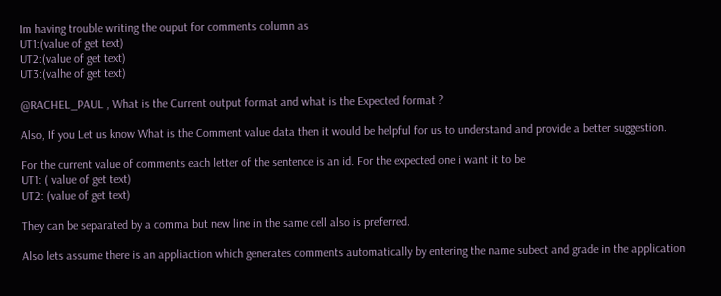Im having trouble writing the ouput for comments column as
UT1:(value of get text)
UT2:(value of get text)
UT3:(valhe of get text)

@RACHEL_PAUL , What is the Current output format and what is the Expected format ?

Also, If you Let us know What is the Comment value data then it would be helpful for us to understand and provide a better suggestion.

For the current value of comments each letter of the sentence is an id. For the expected one i want it to be
UT1: ( value of get text)
UT2: (value of get text)

They can be separated by a comma but new line in the same cell also is preferred.

Also lets assume there is an appliaction which generates comments automatically by entering the name subect and grade in the application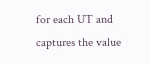for each UT and captures the value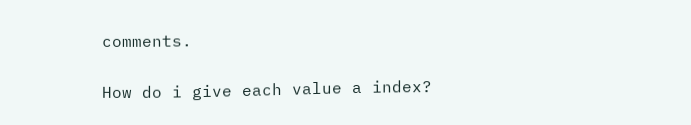comments.

How do i give each value a index?